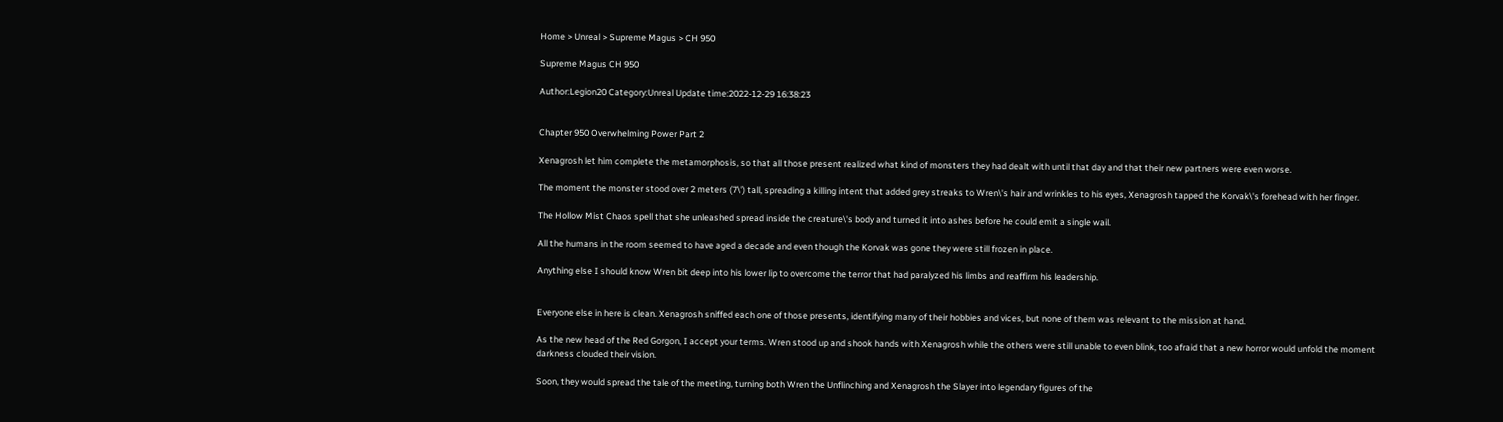Home > Unreal > Supreme Magus > CH 950

Supreme Magus CH 950

Author:Legion20 Category:Unreal Update time:2022-12-29 16:38:23


Chapter 950 Overwhelming Power Part 2

Xenagrosh let him complete the metamorphosis, so that all those present realized what kind of monsters they had dealt with until that day and that their new partners were even worse.

The moment the monster stood over 2 meters (7\') tall, spreading a killing intent that added grey streaks to Wren\'s hair and wrinkles to his eyes, Xenagrosh tapped the Korvak\'s forehead with her finger.

The Hollow Mist Chaos spell that she unleashed spread inside the creature\'s body and turned it into ashes before he could emit a single wail.

All the humans in the room seemed to have aged a decade and even though the Korvak was gone they were still frozen in place.

Anything else I should know Wren bit deep into his lower lip to overcome the terror that had paralyzed his limbs and reaffirm his leadership.


Everyone else in here is clean. Xenagrosh sniffed each one of those presents, identifying many of their hobbies and vices, but none of them was relevant to the mission at hand.

As the new head of the Red Gorgon, I accept your terms. Wren stood up and shook hands with Xenagrosh while the others were still unable to even blink, too afraid that a new horror would unfold the moment darkness clouded their vision.

Soon, they would spread the tale of the meeting, turning both Wren the Unflinching and Xenagrosh the Slayer into legendary figures of the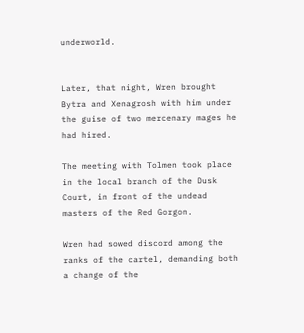underworld.


Later, that night, Wren brought Bytra and Xenagrosh with him under the guise of two mercenary mages he had hired.

The meeting with Tolmen took place in the local branch of the Dusk Court, in front of the undead masters of the Red Gorgon.

Wren had sowed discord among the ranks of the cartel, demanding both a change of the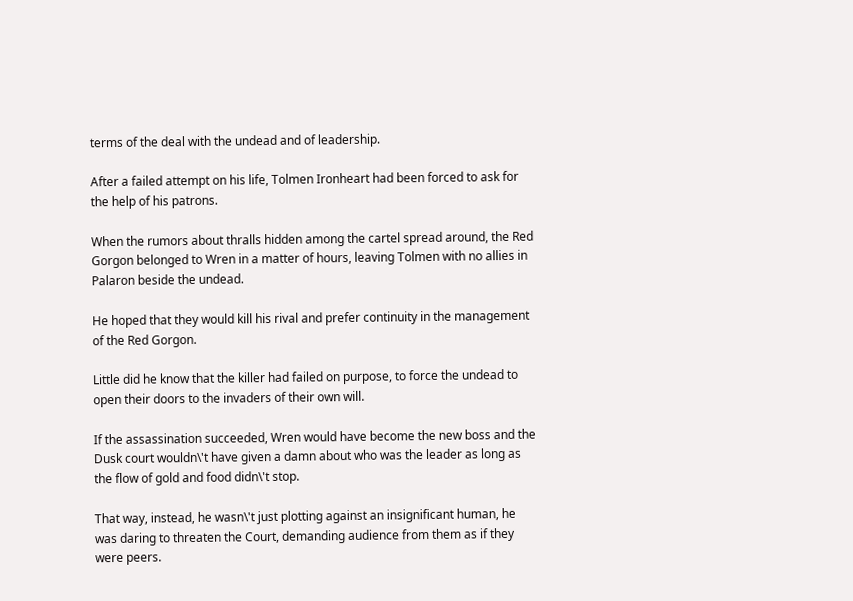terms of the deal with the undead and of leadership.

After a failed attempt on his life, Tolmen Ironheart had been forced to ask for the help of his patrons.

When the rumors about thralls hidden among the cartel spread around, the Red Gorgon belonged to Wren in a matter of hours, leaving Tolmen with no allies in Palaron beside the undead.

He hoped that they would kill his rival and prefer continuity in the management of the Red Gorgon.

Little did he know that the killer had failed on purpose, to force the undead to open their doors to the invaders of their own will.

If the assassination succeeded, Wren would have become the new boss and the Dusk court wouldn\'t have given a damn about who was the leader as long as the flow of gold and food didn\'t stop.

That way, instead, he wasn\'t just plotting against an insignificant human, he was daring to threaten the Court, demanding audience from them as if they were peers.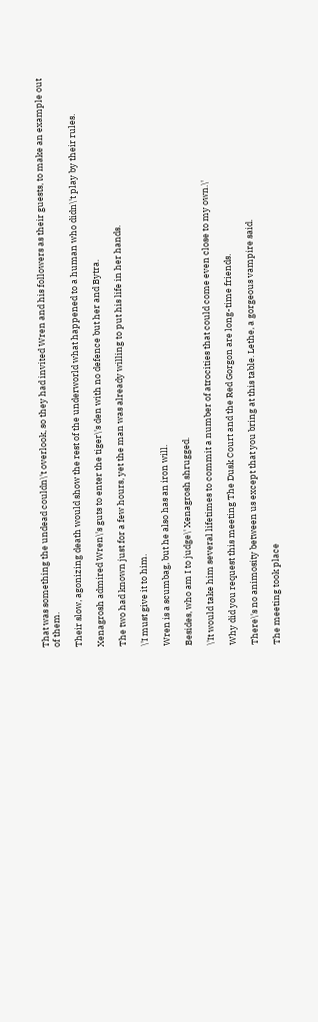That was something the undead couldn\'t overlook, so they had invited Wren and his followers as their guests, to make an example out of them.

Their slow, agonizing death would show the rest of the underworld what happened to a human who didn\'t play by their rules.

Xenagrosh admired Wren\'s guts to enter the tiger\'s den with no defence but her and Bytra.

The two had known just for a few hours, yet the man was already willing to put his life in her hands.

\'I must give it to him.

Wren is a scumbag, but he also has an iron will.

Besides, who am I to judge\' Xenagrosh shrugged.

\'It would take him several lifetimes to commit a number of atrocities that could come even close to my own.\'

Why did you request this meeting The Dusk Court and the Red Gorgon are long-time friends.

There\'s no animosity between us except that you bring at this table. Lethe, a gorgeous vampire said.

The meeting took place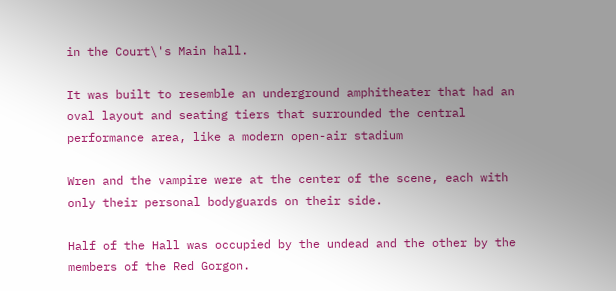in the Court\'s Main hall.

It was built to resemble an underground amphitheater that had an oval layout and seating tiers that surrounded the central performance area, like a modern open-air stadium

Wren and the vampire were at the center of the scene, each with only their personal bodyguards on their side.

Half of the Hall was occupied by the undead and the other by the members of the Red Gorgon.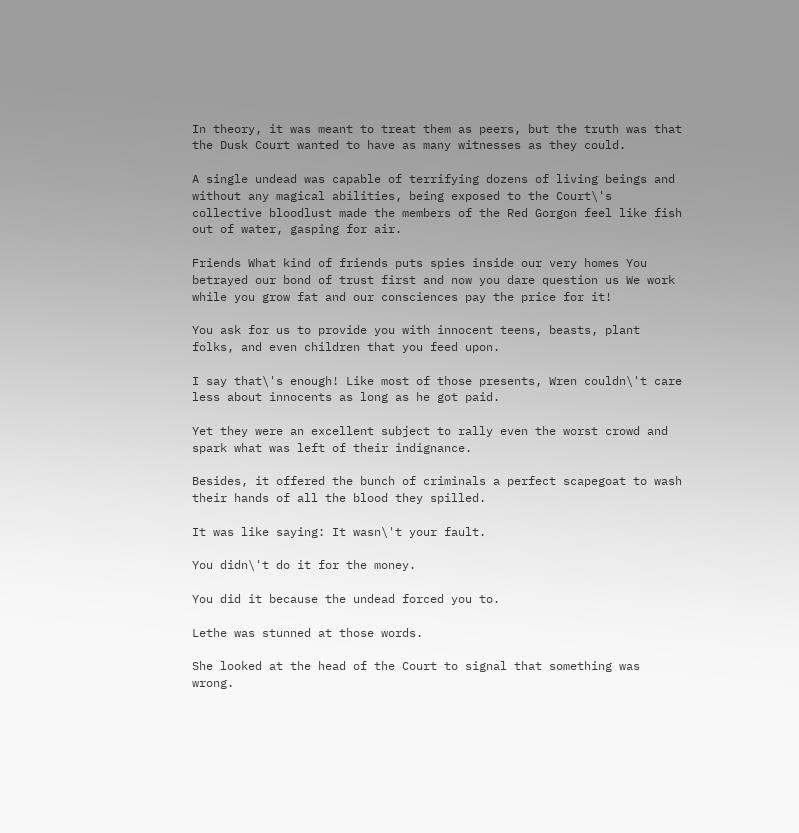In theory, it was meant to treat them as peers, but the truth was that the Dusk Court wanted to have as many witnesses as they could.

A single undead was capable of terrifying dozens of living beings and without any magical abilities, being exposed to the Court\'s collective bloodlust made the members of the Red Gorgon feel like fish out of water, gasping for air.

Friends What kind of friends puts spies inside our very homes You betrayed our bond of trust first and now you dare question us We work while you grow fat and our consciences pay the price for it!

You ask for us to provide you with innocent teens, beasts, plant folks, and even children that you feed upon.

I say that\'s enough! Like most of those presents, Wren couldn\'t care less about innocents as long as he got paid.

Yet they were an excellent subject to rally even the worst crowd and spark what was left of their indignance.

Besides, it offered the bunch of criminals a perfect scapegoat to wash their hands of all the blood they spilled.

It was like saying: It wasn\'t your fault.

You didn\'t do it for the money.

You did it because the undead forced you to.

Lethe was stunned at those words.

She looked at the head of the Court to signal that something was wrong.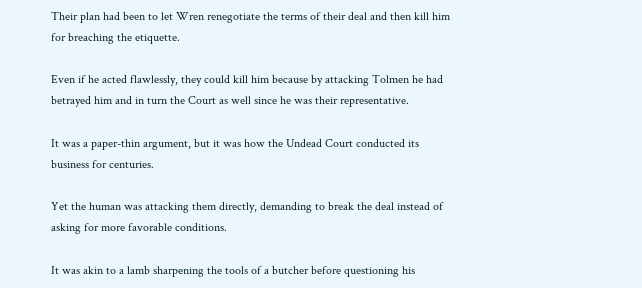Their plan had been to let Wren renegotiate the terms of their deal and then kill him for breaching the etiquette.

Even if he acted flawlessly, they could kill him because by attacking Tolmen he had betrayed him and in turn the Court as well since he was their representative.

It was a paper-thin argument, but it was how the Undead Court conducted its business for centuries.

Yet the human was attacking them directly, demanding to break the deal instead of asking for more favorable conditions.

It was akin to a lamb sharpening the tools of a butcher before questioning his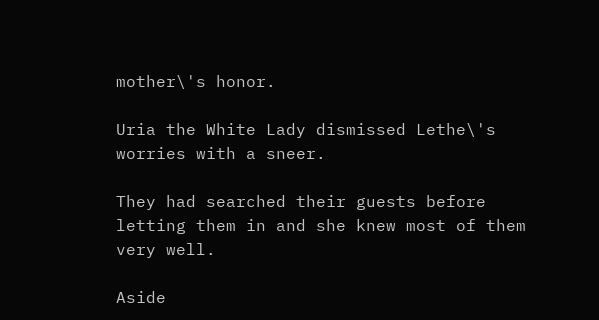mother\'s honor.

Uria the White Lady dismissed Lethe\'s worries with a sneer.

They had searched their guests before letting them in and she knew most of them very well.

Aside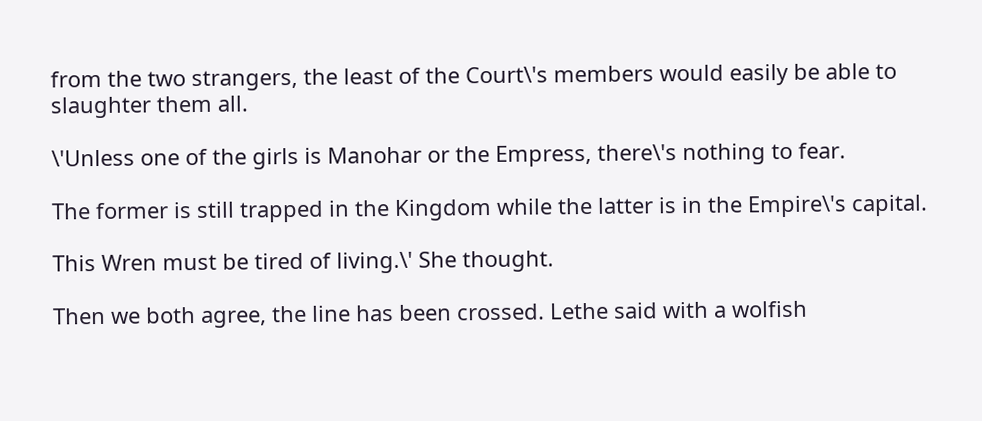from the two strangers, the least of the Court\'s members would easily be able to slaughter them all.

\'Unless one of the girls is Manohar or the Empress, there\'s nothing to fear.

The former is still trapped in the Kingdom while the latter is in the Empire\'s capital.

This Wren must be tired of living.\' She thought.

Then we both agree, the line has been crossed. Lethe said with a wolfish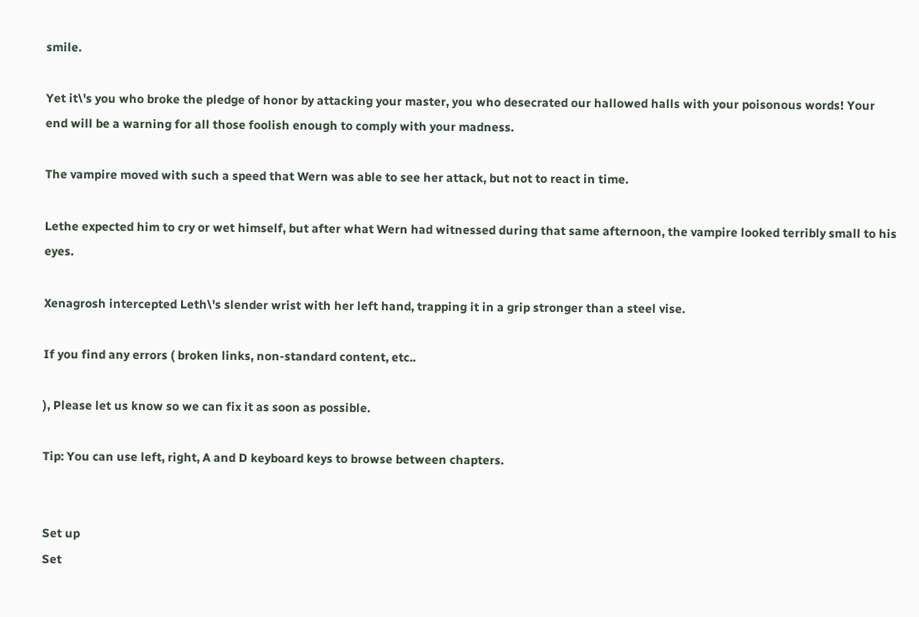smile.

Yet it\'s you who broke the pledge of honor by attacking your master, you who desecrated our hallowed halls with your poisonous words! Your end will be a warning for all those foolish enough to comply with your madness.

The vampire moved with such a speed that Wern was able to see her attack, but not to react in time.

Lethe expected him to cry or wet himself, but after what Wern had witnessed during that same afternoon, the vampire looked terribly small to his eyes.

Xenagrosh intercepted Leth\'s slender wrist with her left hand, trapping it in a grip stronger than a steel vise.

If you find any errors ( broken links, non-standard content, etc..

), Please let us know so we can fix it as soon as possible.

Tip: You can use left, right, A and D keyboard keys to browse between chapters.


Set up
Set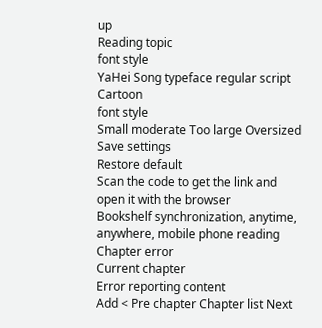up
Reading topic
font style
YaHei Song typeface regular script Cartoon
font style
Small moderate Too large Oversized
Save settings
Restore default
Scan the code to get the link and open it with the browser
Bookshelf synchronization, anytime, anywhere, mobile phone reading
Chapter error
Current chapter
Error reporting content
Add < Pre chapter Chapter list Next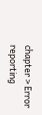chapter > Error reporting